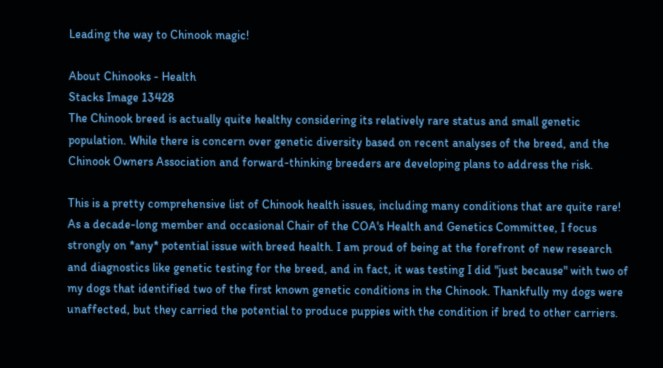Leading the way to Chinook magic!

About Chinooks - Health
Stacks Image 13428
The Chinook breed is actually quite healthy considering its relatively rare status and small genetic population. While there is concern over genetic diversity based on recent analyses of the breed, and the Chinook Owners Association and forward-thinking breeders are developing plans to address the risk.

This is a pretty comprehensive list of Chinook health issues, including many conditions that are quite rare! As a decade-long member and occasional Chair of the COA's Health and Genetics Committee, I focus strongly on *any* potential issue with breed health. I am proud of being at the forefront of new research and diagnostics like genetic testing for the breed, and in fact, it was testing I did "just because" with two of my dogs that identified two of the first known genetic conditions in the Chinook. Thankfully my dogs were unaffected, but they carried the potential to produce puppies with the condition if bred to other carriers.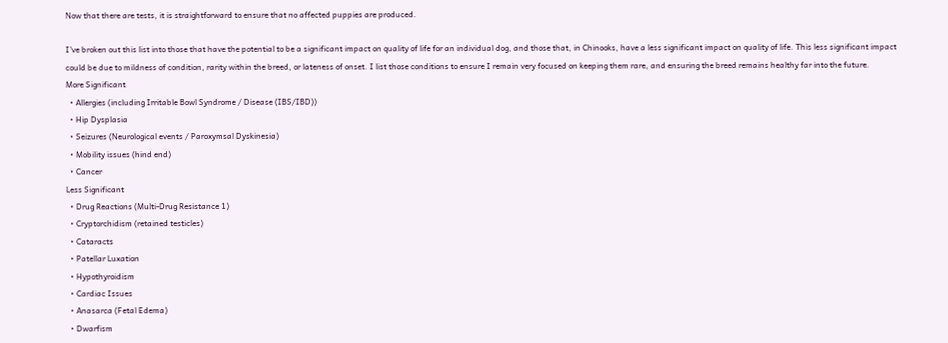Now that there are tests, it is straightforward to ensure that no affected puppies are produced.

I've broken out this list into those that have the potential to be a significant impact on quality of life for an individual dog, and those that, in Chinooks, have a less significant impact on quality of life. This less significant impact could be due to mildness of condition, rarity within the breed, or lateness of onset. I list those conditions to ensure I remain very focused on keeping them rare, and ensuring the breed remains healthy far into the future.
More Significant
  • Allergies (including Irritable Bowl Syndrome / Disease (IBS/IBD))
  • Hip Dysplasia
  • Seizures (Neurological events / Paroxymsal Dyskinesia)
  • Mobility issues (hind end)
  • Cancer
Less Significant
  • Drug Reactions (Multi-Drug Resistance 1)
  • Cryptorchidism (retained testicles)
  • Cataracts
  • Patellar Luxation
  • Hypothyroidism
  • Cardiac Issues
  • Anasarca (Fetal Edema)
  • Dwarfism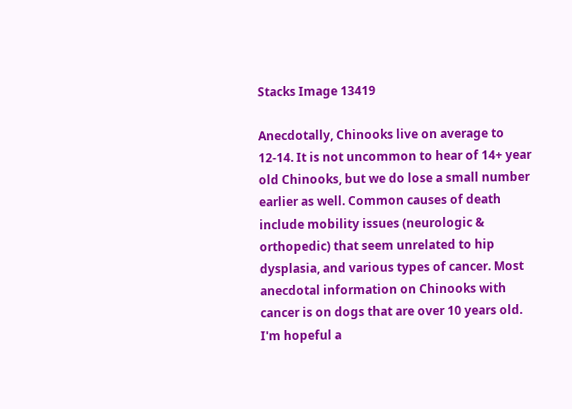Stacks Image 13419

Anecdotally, Chinooks live on average to 12-14. It is not uncommon to hear of 14+ year old Chinooks, but we do lose a small number earlier as well. Common causes of death include mobility issues (neurologic & orthopedic) that seem unrelated to hip dysplasia, and various types of cancer. Most anecdotal information on Chinooks with cancer is on dogs that are over 10 years old. I'm hopeful a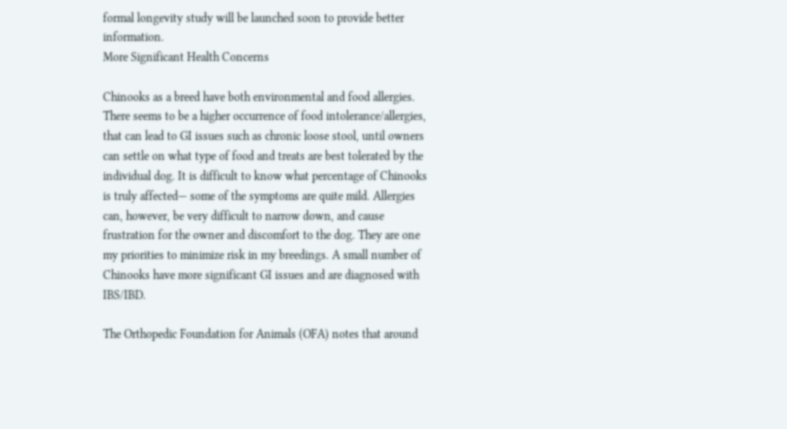formal longevity study will be launched soon to provide better information.
More Significant Health Concerns

Chinooks as a breed have both environmental and food allergies. There seems to be a higher occurrence of food intolerance/allergies, that can lead to GI issues such as chronic loose stool, until owners can settle on what type of food and treats are best tolerated by the individual dog. It is difficult to know what percentage of Chinooks is truly affected— some of the symptoms are quite mild. Allergies can, however, be very difficult to narrow down, and cause frustration for the owner and discomfort to the dog. They are one my priorities to minimize risk in my breedings. A small number of Chinooks have more significant GI issues and are diagnosed with IBS/IBD.

The Orthopedic Foundation for Animals (OFA) notes that around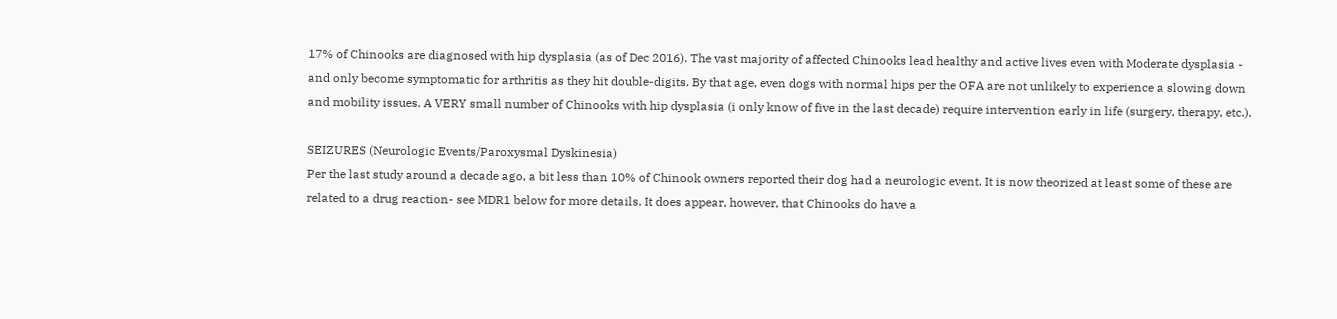17% of Chinooks are diagnosed with hip dysplasia (as of Dec 2016). The vast majority of affected Chinooks lead healthy and active lives even with Moderate dysplasia - and only become symptomatic for arthritis as they hit double-digits. By that age, even dogs with normal hips per the OFA are not unlikely to experience a slowing down and mobility issues. A VERY small number of Chinooks with hip dysplasia (i only know of five in the last decade) require intervention early in life (surgery, therapy, etc.).

SEIZURES (Neurologic Events/Paroxysmal Dyskinesia)
Per the last study around a decade ago, a bit less than 10% of Chinook owners reported their dog had a neurologic event. It is now theorized at least some of these are related to a drug reaction- see MDR1 below for more details. It does appear, however, that Chinooks do have a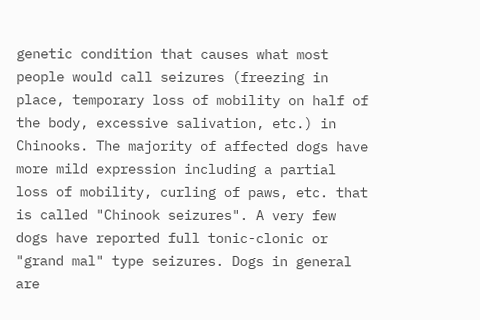genetic condition that causes what most people would call seizures (freezing in place, temporary loss of mobility on half of the body, excessive salivation, etc.) in Chinooks. The majority of affected dogs have more mild expression including a partial loss of mobility, curling of paws, etc. that is called "Chinook seizures". A very few dogs have reported full tonic-clonic or "grand mal" type seizures. Dogs in general are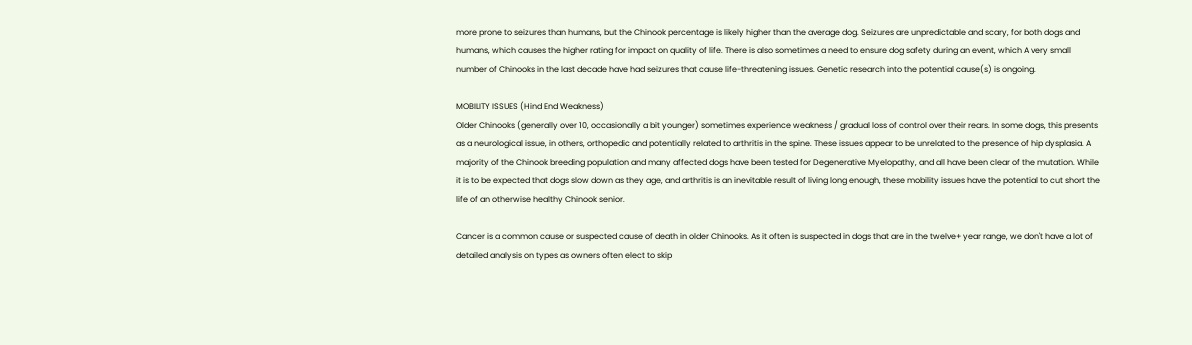more prone to seizures than humans, but the Chinook percentage is likely higher than the average dog. Seizures are unpredictable and scary, for both dogs and humans, which causes the higher rating for impact on quality of life. There is also sometimes a need to ensure dog safety during an event, which A very small number of Chinooks in the last decade have had seizures that cause life-threatening issues. Genetic research into the potential cause(s) is ongoing.

MOBILITY ISSUES (Hind End Weakness)
Older Chinooks (generally over 10, occasionally a bit younger) sometimes experience weakness / gradual loss of control over their rears. In some dogs, this presents as a neurological issue, in others, orthopedic and potentially related to arthritis in the spine. These issues appear to be unrelated to the presence of hip dysplasia. A majority of the Chinook breeding population and many affected dogs have been tested for Degenerative Myelopathy, and all have been clear of the mutation. While it is to be expected that dogs slow down as they age, and arthritis is an inevitable result of living long enough, these mobility issues have the potential to cut short the life of an otherwise healthy Chinook senior.

Cancer is a common cause or suspected cause of death in older Chinooks. As it often is suspected in dogs that are in the twelve+ year range, we don't have a lot of detailed analysis on types as owners often elect to skip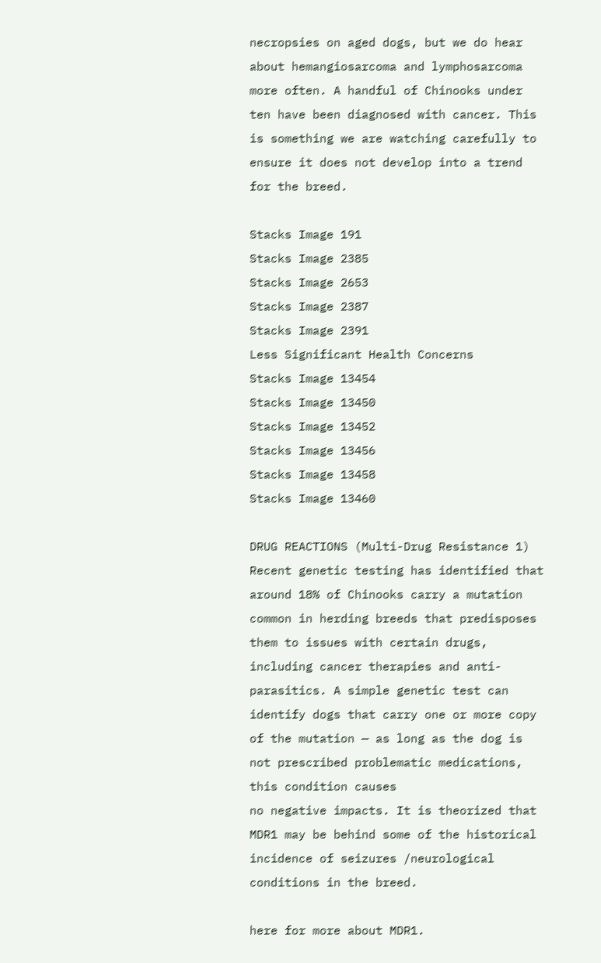necropsies on aged dogs, but we do hear about hemangiosarcoma and lymphosarcoma more often. A handful of Chinooks under ten have been diagnosed with cancer. This is something we are watching carefully to ensure it does not develop into a trend for the breed.

Stacks Image 191
Stacks Image 2385
Stacks Image 2653
Stacks Image 2387
Stacks Image 2391
Less Significant Health Concerns
Stacks Image 13454
Stacks Image 13450
Stacks Image 13452
Stacks Image 13456
Stacks Image 13458
Stacks Image 13460

DRUG REACTIONS (Multi-Drug Resistance 1)
Recent genetic testing has identified that around 18% of Chinooks carry a mutation common in herding breeds that predisposes them to issues with certain drugs, including cancer therapies and anti-parasitics. A simple genetic test can identify dogs that carry one or more copy of the mutation — as long as the dog is not prescribed problematic medications, this condition causes
no negative impacts. It is theorized that MDR1 may be behind some of the historical incidence of seizures /neurological conditions in the breed.

here for more about MDR1.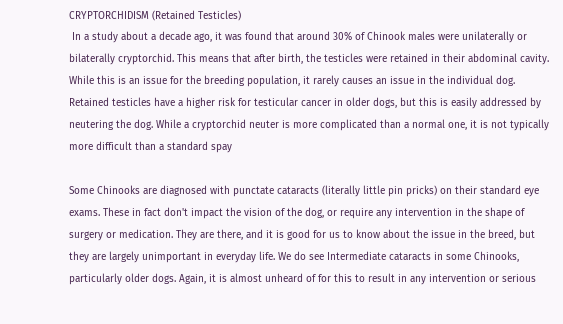CRYPTORCHIDISM (Retained Testicles)
 In a study about a decade ago, it was found that around 30% of Chinook males were unilaterally or bilaterally cryptorchid. This means that after birth, the testicles were retained in their abdominal cavity. While this is an issue for the breeding population, it rarely causes an issue in the individual dog. Retained testicles have a higher risk for testicular cancer in older dogs, but this is easily addressed by neutering the dog. While a cryptorchid neuter is more complicated than a normal one, it is not typically more difficult than a standard spay

Some Chinooks are diagnosed with punctate cataracts (literally little pin pricks) on their standard eye exams. These in fact don't impact the vision of the dog, or require any intervention in the shape of surgery or medication. They are there, and it is good for us to know about the issue in the breed, but they are largely unimportant in everyday life. We do see Intermediate cataracts in some Chinooks, particularly older dogs. Again, it is almost unheard of for this to result in any intervention or serious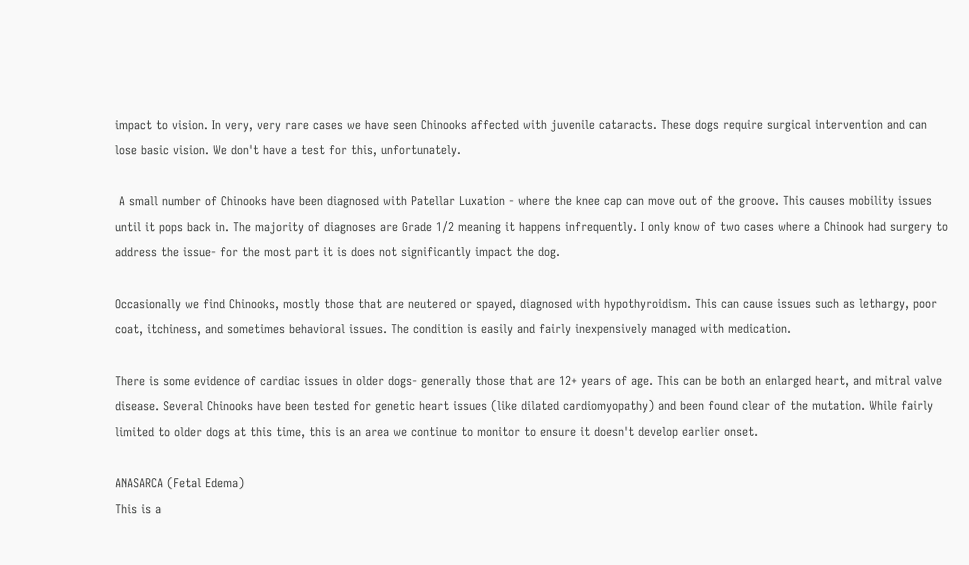impact to vision. In very, very rare cases we have seen Chinooks affected with juvenile cataracts. These dogs require surgical intervention and can lose basic vision. We don't have a test for this, unfortunately.

 A small number of Chinooks have been diagnosed with Patellar Luxation - where the knee cap can move out of the groove. This causes mobility issues until it pops back in. The majority of diagnoses are Grade 1/2 meaning it happens infrequently. I only know of two cases where a Chinook had surgery to address the issue- for the most part it is does not significantly impact the dog.

Occasionally we find Chinooks, mostly those that are neutered or spayed, diagnosed with hypothyroidism. This can cause issues such as lethargy, poor coat, itchiness, and sometimes behavioral issues. The condition is easily and fairly inexpensively managed with medication.

There is some evidence of cardiac issues in older dogs- generally those that are 12+ years of age. This can be both an enlarged heart, and mitral valve disease. Several Chinooks have been tested for genetic heart issues (like dilated cardiomyopathy) and been found clear of the mutation. While fairly limited to older dogs at this time, this is an area we continue to monitor to ensure it doesn't develop earlier onset.

ANASARCA (Fetal Edema)
This is a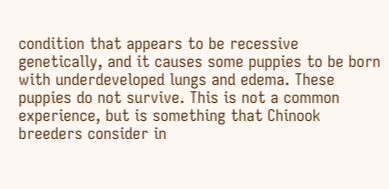condition that appears to be recessive genetically, and it causes some puppies to be born with underdeveloped lungs and edema. These puppies do not survive. This is not a common experience, but is something that Chinook breeders consider in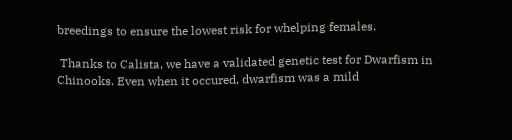breedings to ensure the lowest risk for whelping females.

 Thanks to Calista, we have a validated genetic test for Dwarfism in Chinooks. Even when it occured, dwarfism was a mild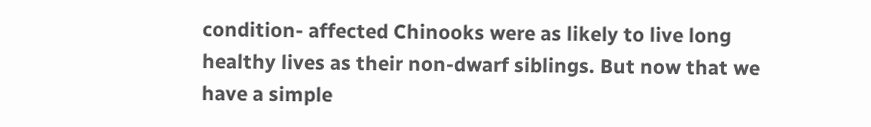condition- affected Chinooks were as likely to live long healthy lives as their non-dwarf siblings. But now that we have a simple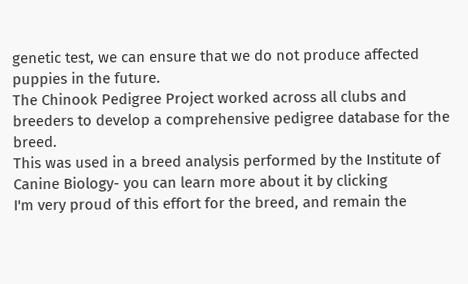genetic test, we can ensure that we do not produce affected puppies in the future.
The Chinook Pedigree Project worked across all clubs and breeders to develop a comprehensive pedigree database for the breed.
This was used in a breed analysis performed by the Institute of Canine Biology- you can learn more about it by clicking
I'm very proud of this effort for the breed, and remain the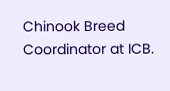Chinook Breed Coordinator at ICB.